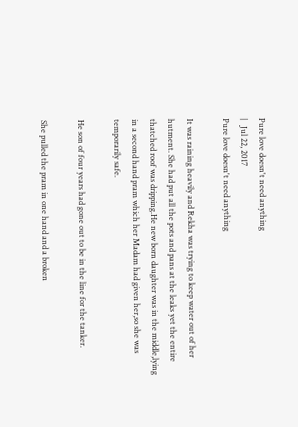Pure love doesn't need anything
|   Jul 22, 2017
Pure love doesn't need anything

It was raining heavily and Rekha was trying to keep water out of her hutment. She had put all the pots and pans at the leaks yet the entire thatched roof was dripping.He new born daughter was in the middle,lying in a second hand pram which her Madam had given her,so she was temporarily safe.

He son of four years had gone out to be in the line for the tanker.

She pulled the pram in one hand and a broken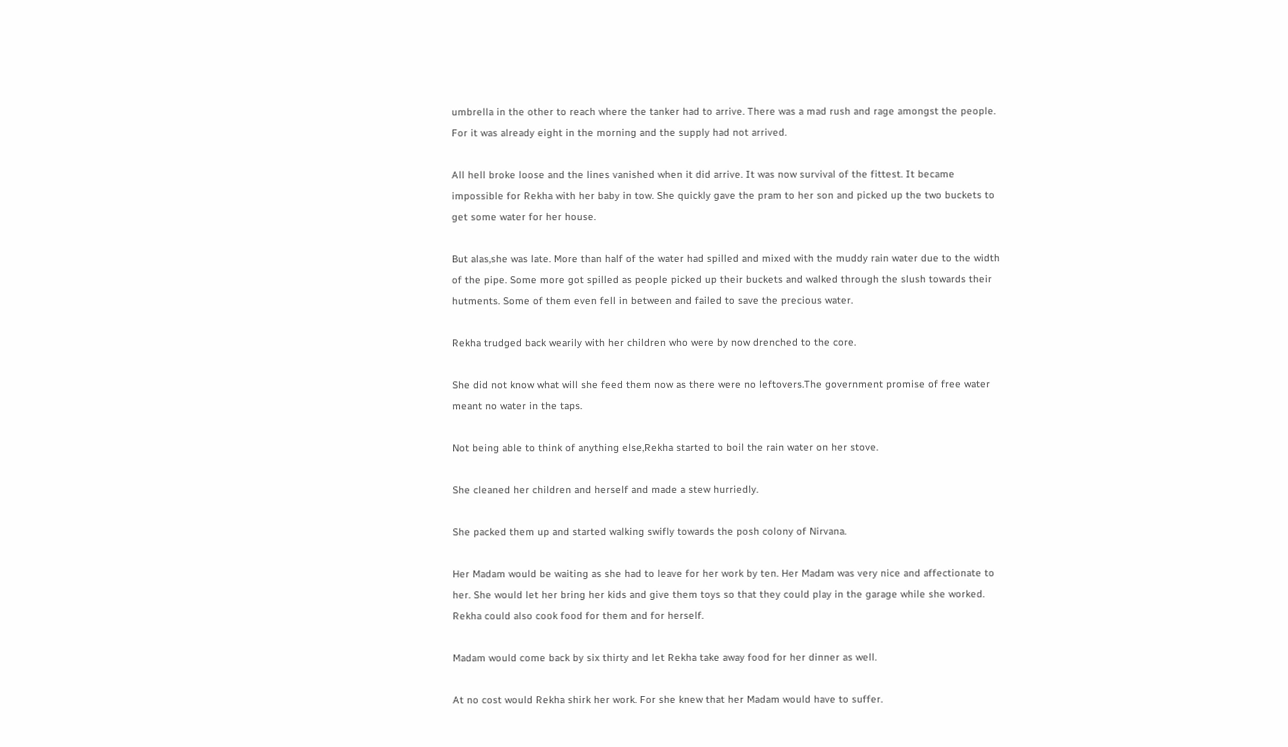umbrella in the other to reach where the tanker had to arrive. There was a mad rush and rage amongst the people. For it was already eight in the morning and the supply had not arrived.

All hell broke loose and the lines vanished when it did arrive. It was now survival of the fittest. It became impossible for Rekha with her baby in tow. She quickly gave the pram to her son and picked up the two buckets to get some water for her house.

But alas,she was late. More than half of the water had spilled and mixed with the muddy rain water due to the width of the pipe. Some more got spilled as people picked up their buckets and walked through the slush towards their hutments. Some of them even fell in between and failed to save the precious water.

Rekha trudged back wearily with her children who were by now drenched to the core.

She did not know what will she feed them now as there were no leftovers.The government promise of free water meant no water in the taps.

Not being able to think of anything else,Rekha started to boil the rain water on her stove.

She cleaned her children and herself and made a stew hurriedly.

She packed them up and started walking swifly towards the posh colony of Nirvana.

Her Madam would be waiting as she had to leave for her work by ten. Her Madam was very nice and affectionate to her. She would let her bring her kids and give them toys so that they could play in the garage while she worked. Rekha could also cook food for them and for herself.

Madam would come back by six thirty and let Rekha take away food for her dinner as well.

At no cost would Rekha shirk her work. For she knew that her Madam would have to suffer.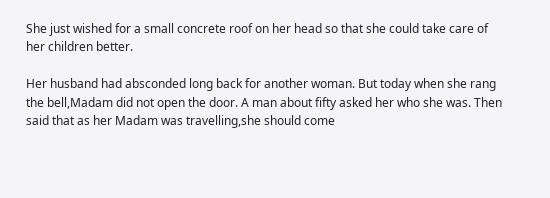She just wished for a small concrete roof on her head so that she could take care of her children better.

Her husband had absconded long back for another woman. But today when she rang the bell,Madam did not open the door. A man about fifty asked her who she was. Then said that as her Madam was travelling,she should come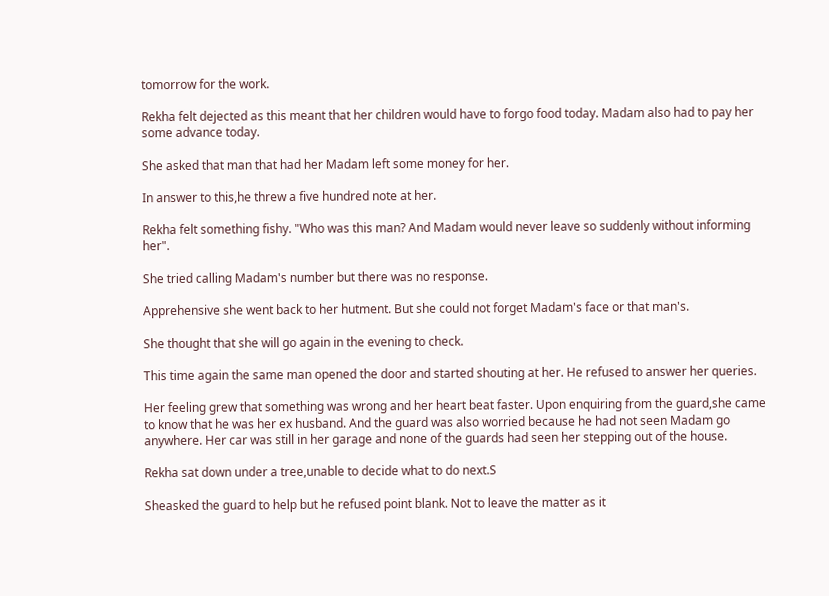tomorrow for the work.

Rekha felt dejected as this meant that her children would have to forgo food today. Madam also had to pay her some advance today.

She asked that man that had her Madam left some money for her.

In answer to this,he threw a five hundred note at her.

Rekha felt something fishy. "Who was this man? And Madam would never leave so suddenly without informing her".

She tried calling Madam's number but there was no response.

Apprehensive she went back to her hutment. But she could not forget Madam's face or that man's.

She thought that she will go again in the evening to check.

This time again the same man opened the door and started shouting at her. He refused to answer her queries.

Her feeling grew that something was wrong and her heart beat faster. Upon enquiring from the guard,she came to know that he was her ex husband. And the guard was also worried because he had not seen Madam go anywhere. Her car was still in her garage and none of the guards had seen her stepping out of the house.

Rekha sat down under a tree,unable to decide what to do next.S

Sheasked the guard to help but he refused point blank. Not to leave the matter as it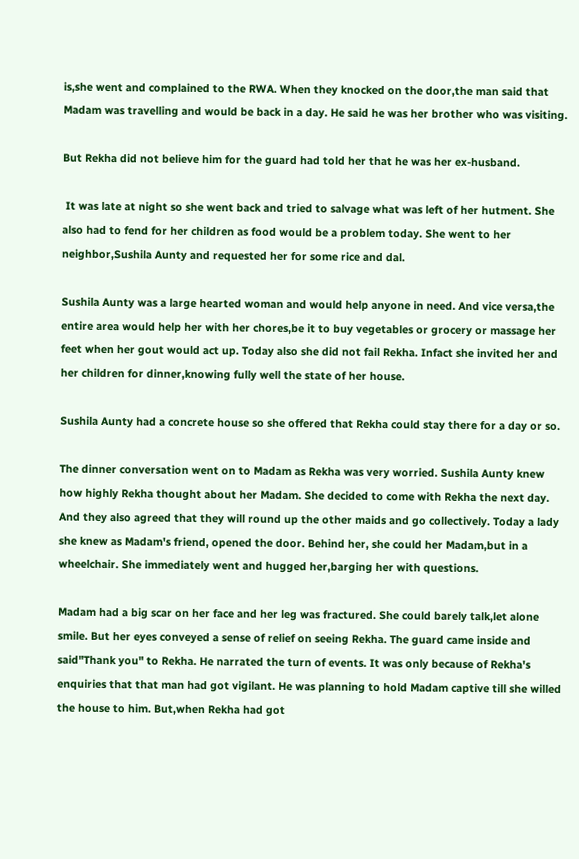is,she went and complained to the RWA. When they knocked on the door,the man said that Madam was travelling and would be back in a day. He said he was her brother who was visiting.

But Rekha did not believe him for the guard had told her that he was her ex-husband.

 It was late at night so she went back and tried to salvage what was left of her hutment. She also had to fend for her children as food would be a problem today. She went to her neighbor,Sushila Aunty and requested her for some rice and dal.

Sushila Aunty was a large hearted woman and would help anyone in need. And vice versa,the entire area would help her with her chores,be it to buy vegetables or grocery or massage her feet when her gout would act up. Today also she did not fail Rekha. Infact she invited her and her children for dinner,knowing fully well the state of her house.

Sushila Aunty had a concrete house so she offered that Rekha could stay there for a day or so.

The dinner conversation went on to Madam as Rekha was very worried. Sushila Aunty knew how highly Rekha thought about her Madam. She decided to come with Rekha the next day. And they also agreed that they will round up the other maids and go collectively. Today a lady she knew as Madam's friend, opened the door. Behind her, she could her Madam,but in a wheelchair. She immediately went and hugged her,barging her with questions.

Madam had a big scar on her face and her leg was fractured. She could barely talk,let alone smile. But her eyes conveyed a sense of relief on seeing Rekha. The guard came inside and said"Thank you" to Rekha. He narrated the turn of events. It was only because of Rekha's enquiries that that man had got vigilant. He was planning to hold Madam captive till she willed the house to him. But,when Rekha had got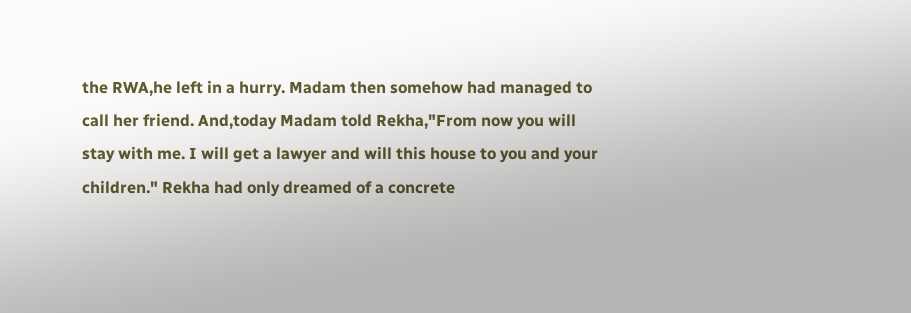the RWA,he left in a hurry. Madam then somehow had managed to call her friend. And,today Madam told Rekha,"From now you will stay with me. I will get a lawyer and will this house to you and your children." Rekha had only dreamed of a concrete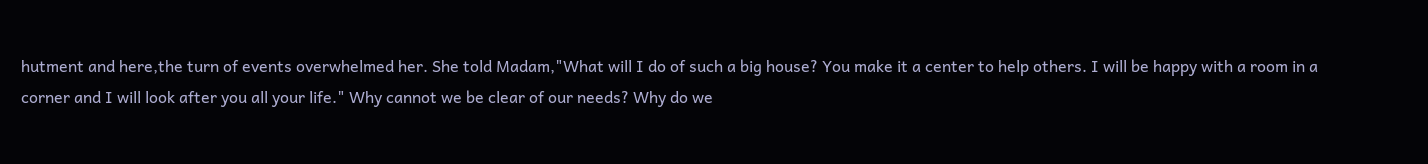hutment and here,the turn of events overwhelmed her. She told Madam,"What will I do of such a big house? You make it a center to help others. I will be happy with a room in a corner and I will look after you all your life." Why cannot we be clear of our needs? Why do we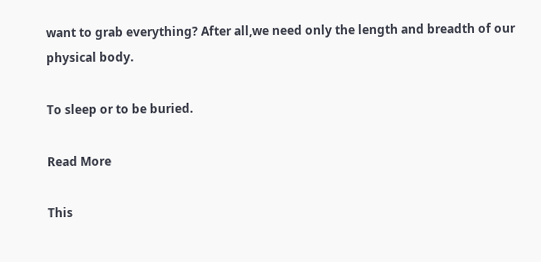want to grab everything? After all,we need only the length and breadth of our physical body.

To sleep or to be buried.

Read More

This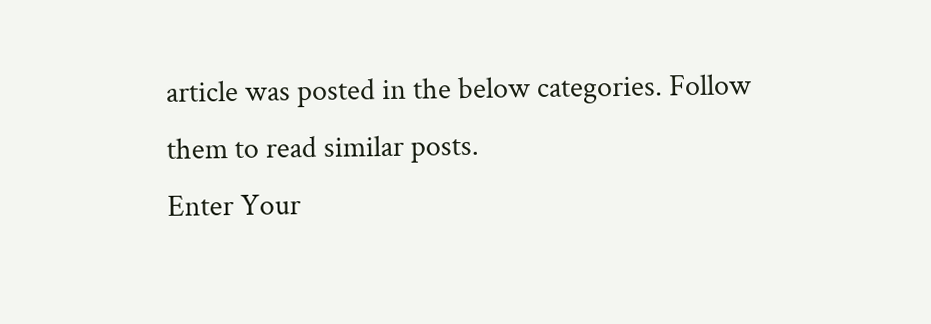article was posted in the below categories. Follow them to read similar posts.
Enter Your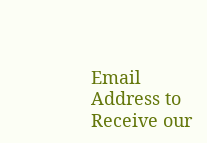Email Address to Receive our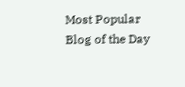Most Popular Blog of the Day